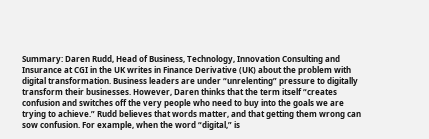Summary: Daren Rudd, Head of Business, Technology, Innovation Consulting and Insurance at CGI in the UK writes in Finance Derivative (UK) about the problem with digital transformation. Business leaders are under “unrelenting” pressure to digitally transform their businesses. However, Daren thinks that the term itself “creates confusion and switches off the very people who need to buy into the goals we are trying to achieve.” Rudd believes that words matter, and that getting them wrong can sow confusion. For example, when the word “digital,” is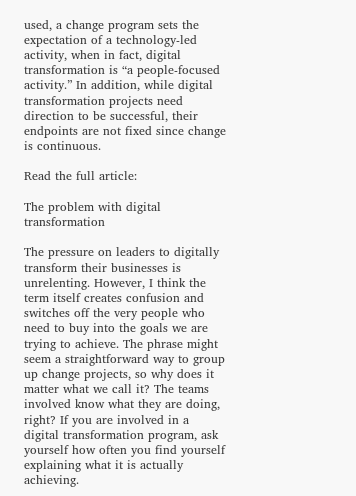used, a change program sets the expectation of a technology-led activity, when in fact, digital transformation is “a people-focused activity.” In addition, while digital transformation projects need direction to be successful, their endpoints are not fixed since change is continuous.

Read the full article:

The problem with digital transformation

The pressure on leaders to digitally transform their businesses is unrelenting. However, I think the term itself creates confusion and switches off the very people who need to buy into the goals we are trying to achieve. The phrase might seem a straightforward way to group up change projects, so why does it matter what we call it? The teams involved know what they are doing, right? If you are involved in a digital transformation program, ask yourself how often you find yourself explaining what it is actually achieving.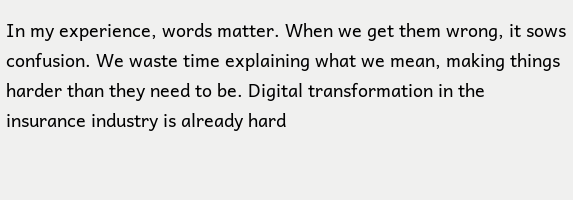In my experience, words matter. When we get them wrong, it sows confusion. We waste time explaining what we mean, making things harder than they need to be. Digital transformation in the insurance industry is already hard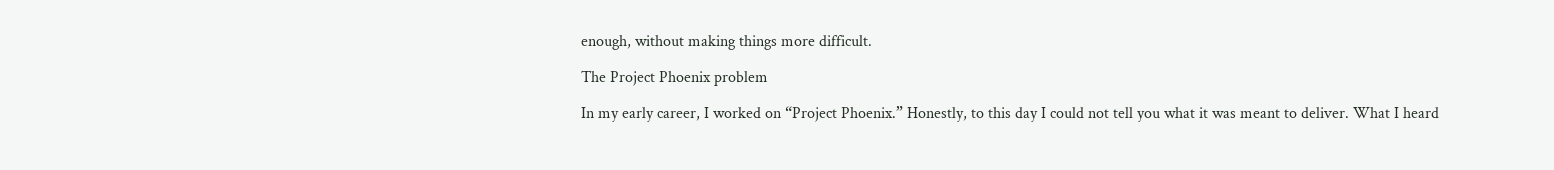enough, without making things more difficult.

The Project Phoenix problem

In my early career, I worked on “Project Phoenix.” Honestly, to this day I could not tell you what it was meant to deliver. What I heard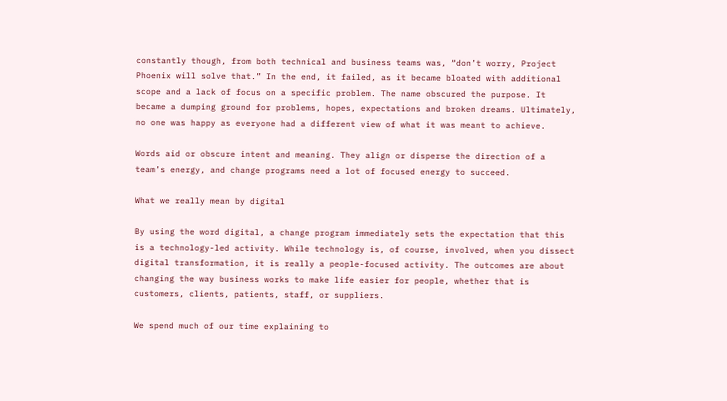constantly though, from both technical and business teams was, “don’t worry, Project Phoenix will solve that.” In the end, it failed, as it became bloated with additional scope and a lack of focus on a specific problem. The name obscured the purpose. It became a dumping ground for problems, hopes, expectations and broken dreams. Ultimately, no one was happy as everyone had a different view of what it was meant to achieve.

Words aid or obscure intent and meaning. They align or disperse the direction of a team’s energy, and change programs need a lot of focused energy to succeed.

What we really mean by digital

By using the word digital, a change program immediately sets the expectation that this is a technology-led activity. While technology is, of course, involved, when you dissect digital transformation, it is really a people-focused activity. The outcomes are about changing the way business works to make life easier for people, whether that is customers, clients, patients, staff, or suppliers.

We spend much of our time explaining to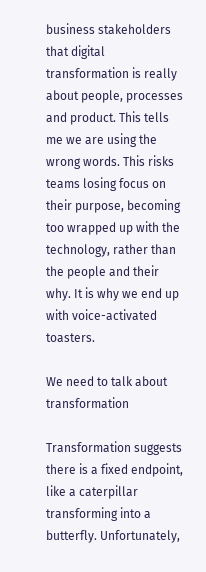business stakeholders that digital transformation is really about people, processes and product. This tells me we are using the wrong words. This risks teams losing focus on their purpose, becoming too wrapped up with the technology, rather than the people and their why. It is why we end up with voice-activated toasters.

We need to talk about transformation

Transformation suggests there is a fixed endpoint, like a caterpillar transforming into a butterfly. Unfortunately,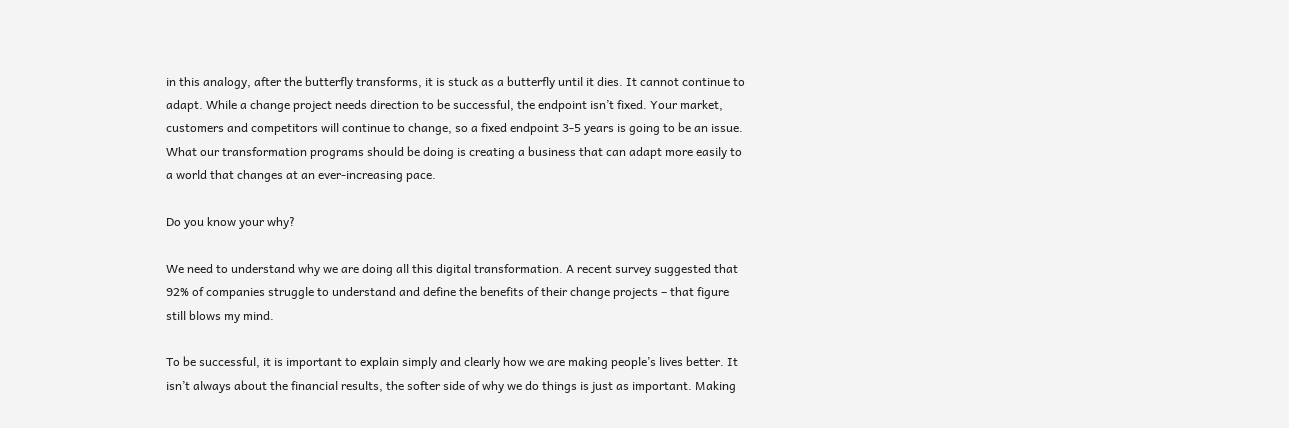in this analogy, after the butterfly transforms, it is stuck as a butterfly until it dies. It cannot continue to adapt. While a change project needs direction to be successful, the endpoint isn’t fixed. Your market, customers and competitors will continue to change, so a fixed endpoint 3-5 years is going to be an issue. What our transformation programs should be doing is creating a business that can adapt more easily to a world that changes at an ever-increasing pace.

Do you know your why?

We need to understand why we are doing all this digital transformation. A recent survey suggested that 92% of companies struggle to understand and define the benefits of their change projects – that figure still blows my mind.

To be successful, it is important to explain simply and clearly how we are making people’s lives better. It isn’t always about the financial results, the softer side of why we do things is just as important. Making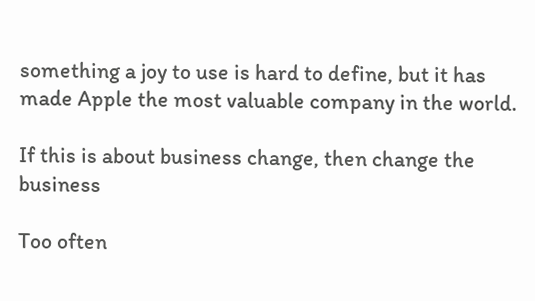something a joy to use is hard to define, but it has made Apple the most valuable company in the world.

If this is about business change, then change the business

Too often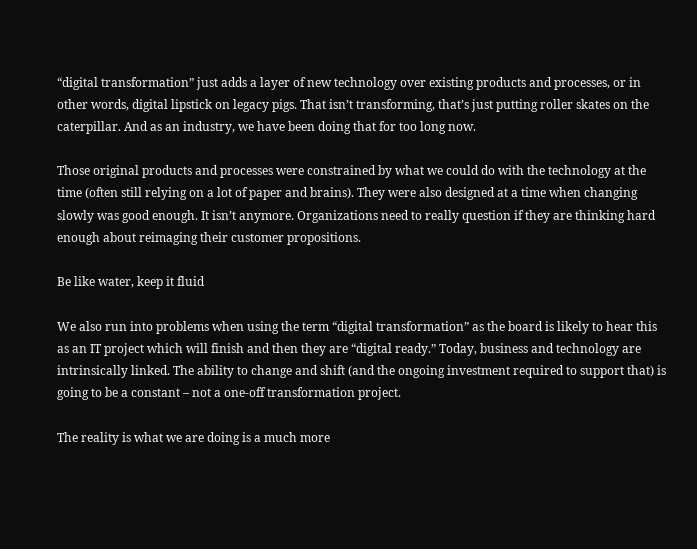“digital transformation” just adds a layer of new technology over existing products and processes, or in other words, digital lipstick on legacy pigs. That isn’t transforming, that’s just putting roller skates on the caterpillar. And as an industry, we have been doing that for too long now.

Those original products and processes were constrained by what we could do with the technology at the time (often still relying on a lot of paper and brains). They were also designed at a time when changing slowly was good enough. It isn’t anymore. Organizations need to really question if they are thinking hard enough about reimaging their customer propositions.

Be like water, keep it fluid

We also run into problems when using the term “digital transformation” as the board is likely to hear this as an IT project which will finish and then they are “digital ready.” Today, business and technology are intrinsically linked. The ability to change and shift (and the ongoing investment required to support that) is going to be a constant – not a one-off transformation project.

The reality is what we are doing is a much more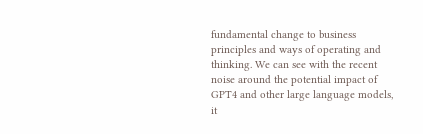fundamental change to business principles and ways of operating and thinking. We can see with the recent noise around the potential impact of GPT4 and other large language models, it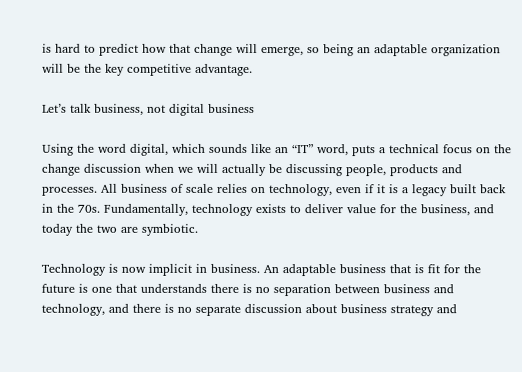is hard to predict how that change will emerge, so being an adaptable organization will be the key competitive advantage.

Let’s talk business, not digital business

Using the word digital, which sounds like an “IT” word, puts a technical focus on the change discussion when we will actually be discussing people, products and processes. All business of scale relies on technology, even if it is a legacy built back in the 70s. Fundamentally, technology exists to deliver value for the business, and today the two are symbiotic.

Technology is now implicit in business. An adaptable business that is fit for the future is one that understands there is no separation between business and technology, and there is no separate discussion about business strategy and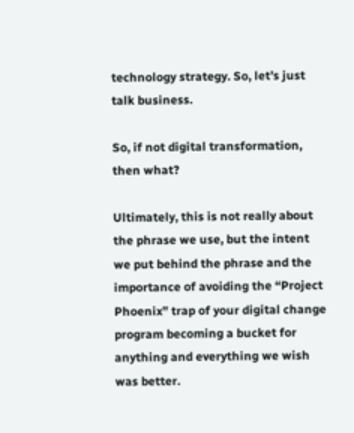technology strategy. So, let’s just talk business.

So, if not digital transformation, then what?

Ultimately, this is not really about the phrase we use, but the intent we put behind the phrase and the importance of avoiding the “Project Phoenix” trap of your digital change program becoming a bucket for anything and everything we wish was better.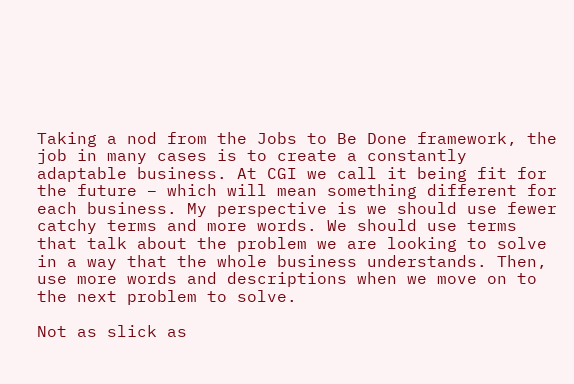Taking a nod from the Jobs to Be Done framework, the job in many cases is to create a constantly adaptable business. At CGI we call it being fit for the future – which will mean something different for each business. My perspective is we should use fewer catchy terms and more words. We should use terms that talk about the problem we are looking to solve in a way that the whole business understands. Then, use more words and descriptions when we move on to the next problem to solve.

Not as slick as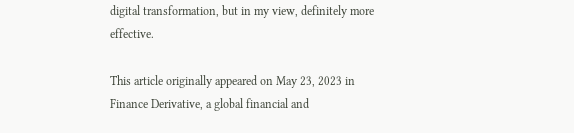digital transformation, but in my view, definitely more effective.

This article originally appeared on May 23, 2023 in Finance Derivative, a global financial and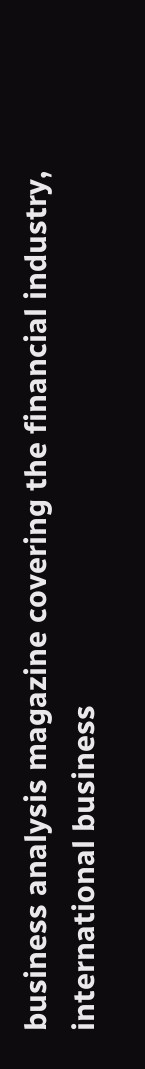business analysis magazine covering the financial industry, international business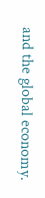and the global economy.